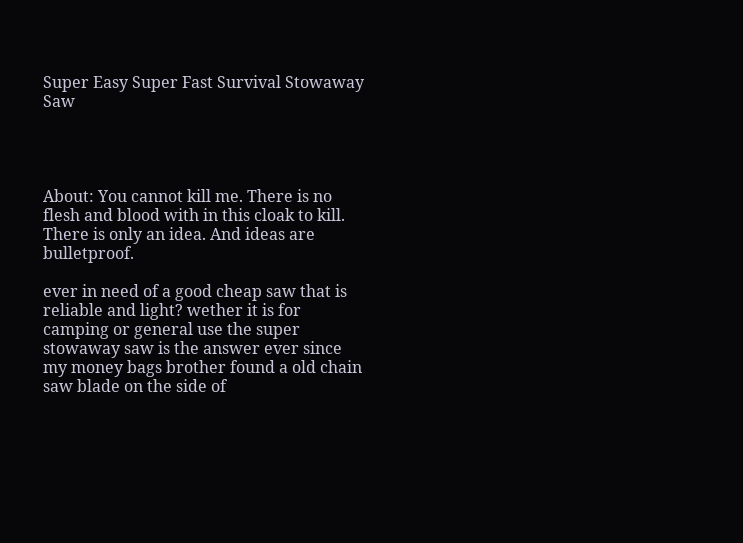Super Easy Super Fast Survival Stowaway Saw




About: You cannot kill me. There is no flesh and blood with in this cloak to kill. There is only an idea. And ideas are bulletproof.

ever in need of a good cheap saw that is reliable and light? wether it is for camping or general use the super stowaway saw is the answer ever since my money bags brother found a old chain saw blade on the side of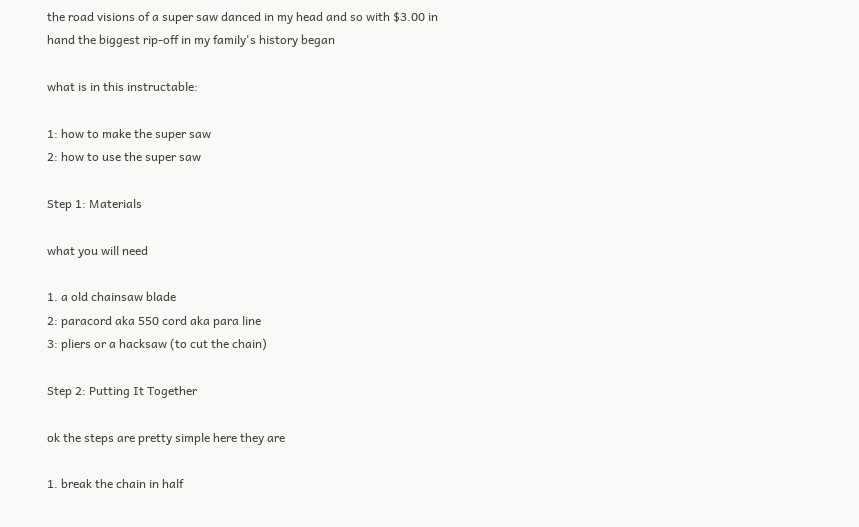the road visions of a super saw danced in my head and so with $3.00 in hand the biggest rip-off in my family's history began

what is in this instructable:

1: how to make the super saw
2: how to use the super saw

Step 1: Materials

what you will need

1. a old chainsaw blade
2: paracord aka 550 cord aka para line
3: pliers or a hacksaw (to cut the chain)

Step 2: Putting It Together

ok the steps are pretty simple here they are

1. break the chain in half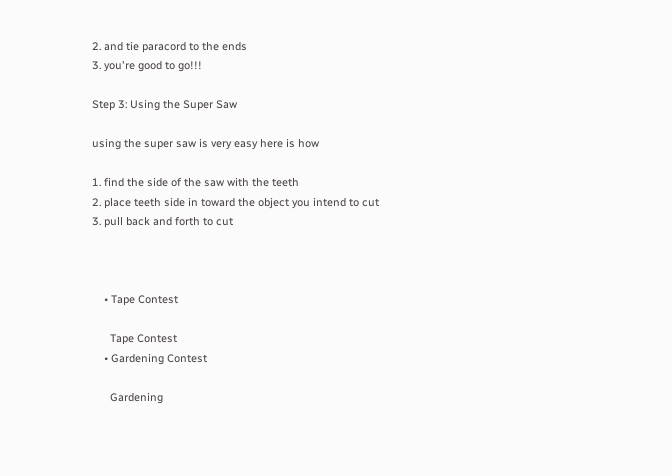2. and tie paracord to the ends
3. you're good to go!!!

Step 3: Using the Super Saw

using the super saw is very easy here is how

1. find the side of the saw with the teeth
2. place teeth side in toward the object you intend to cut
3. pull back and forth to cut



    • Tape Contest

      Tape Contest
    • Gardening Contest

      Gardening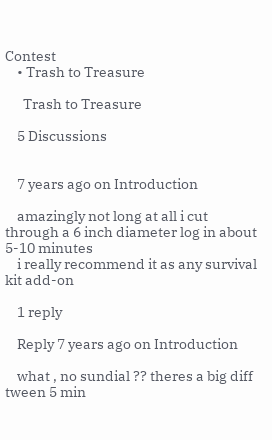Contest
    • Trash to Treasure

      Trash to Treasure

    5 Discussions


    7 years ago on Introduction

    amazingly not long at all i cut through a 6 inch diameter log in about 5-10 minutes
    i really recommend it as any survival kit add-on

    1 reply

    Reply 7 years ago on Introduction

    what , no sundial ?? theres a big diff tween 5 min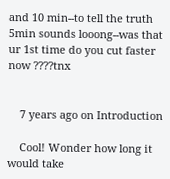and 10 min--to tell the truth 5min sounds looong--was that ur 1st time do you cut faster now ????tnx


    7 years ago on Introduction

    Cool! Wonder how long it would take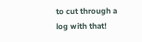to cut through a log with that!